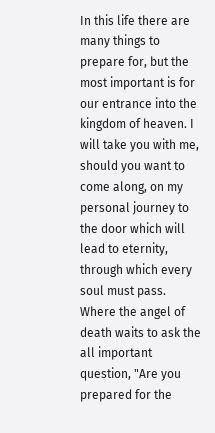In this life there are many things to prepare for, but the most important is for our entrance into the kingdom of heaven. I will take you with me, should you want to come along, on my personal journey to the door which will lead to eternity, through which every soul must pass. Where the angel of death waits to ask the all important question, "Are you prepared for the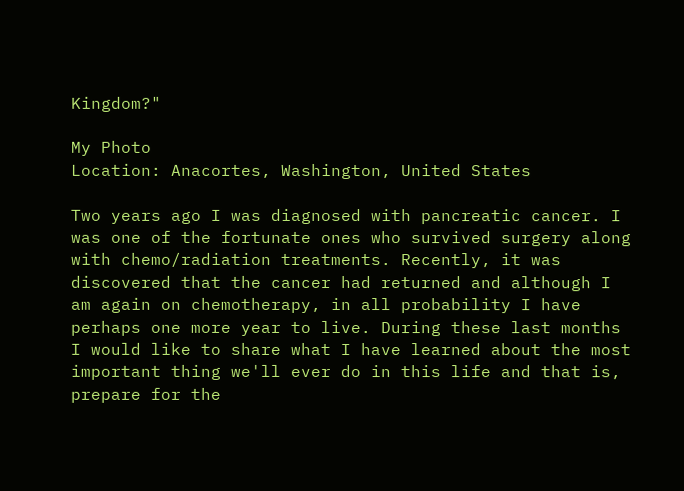Kingdom?"

My Photo
Location: Anacortes, Washington, United States

Two years ago I was diagnosed with pancreatic cancer. I was one of the fortunate ones who survived surgery along with chemo/radiation treatments. Recently, it was discovered that the cancer had returned and although I am again on chemotherapy, in all probability I have perhaps one more year to live. During these last months I would like to share what I have learned about the most important thing we'll ever do in this life and that is, prepare for the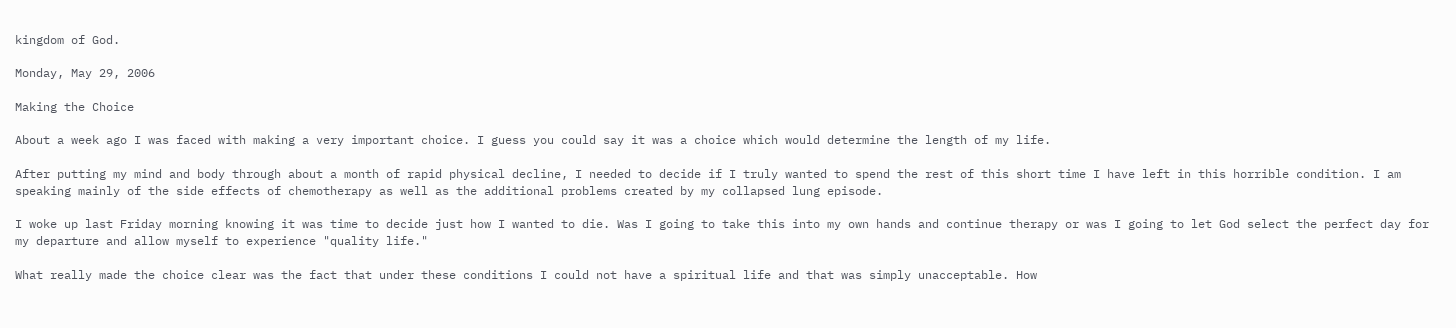kingdom of God.

Monday, May 29, 2006

Making the Choice

About a week ago I was faced with making a very important choice. I guess you could say it was a choice which would determine the length of my life.

After putting my mind and body through about a month of rapid physical decline, I needed to decide if I truly wanted to spend the rest of this short time I have left in this horrible condition. I am speaking mainly of the side effects of chemotherapy as well as the additional problems created by my collapsed lung episode.

I woke up last Friday morning knowing it was time to decide just how I wanted to die. Was I going to take this into my own hands and continue therapy or was I going to let God select the perfect day for my departure and allow myself to experience "quality life."

What really made the choice clear was the fact that under these conditions I could not have a spiritual life and that was simply unacceptable. How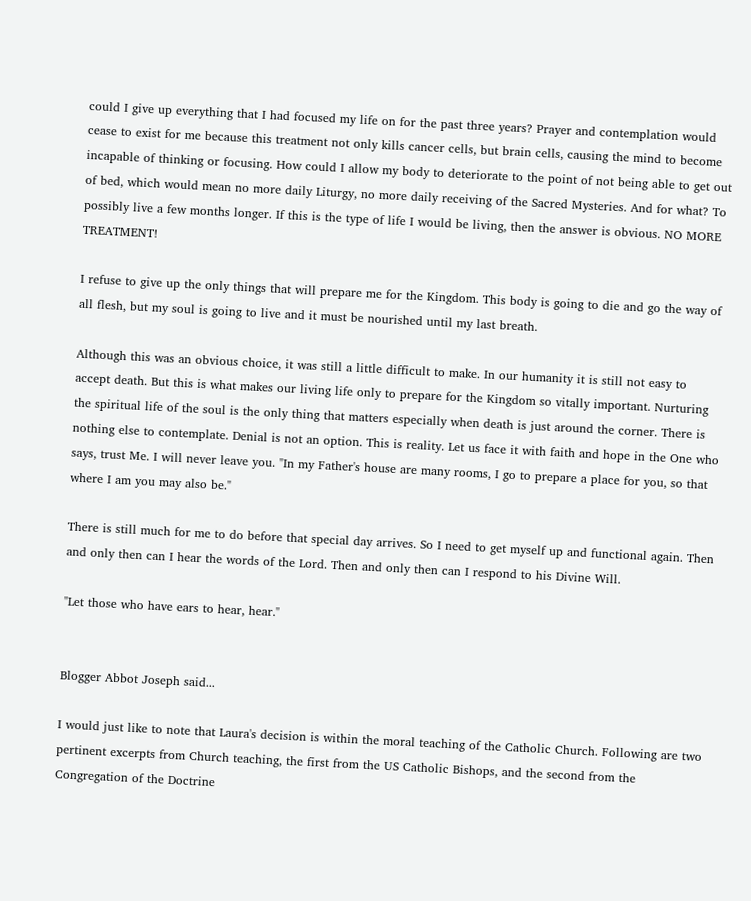could I give up everything that I had focused my life on for the past three years? Prayer and contemplation would cease to exist for me because this treatment not only kills cancer cells, but brain cells, causing the mind to become incapable of thinking or focusing. How could I allow my body to deteriorate to the point of not being able to get out of bed, which would mean no more daily Liturgy, no more daily receiving of the Sacred Mysteries. And for what? To possibly live a few months longer. If this is the type of life I would be living, then the answer is obvious. NO MORE TREATMENT!

I refuse to give up the only things that will prepare me for the Kingdom. This body is going to die and go the way of all flesh, but my soul is going to live and it must be nourished until my last breath.

Although this was an obvious choice, it was still a little difficult to make. In our humanity it is still not easy to accept death. But this is what makes our living life only to prepare for the Kingdom so vitally important. Nurturing the spiritual life of the soul is the only thing that matters especially when death is just around the corner. There is nothing else to contemplate. Denial is not an option. This is reality. Let us face it with faith and hope in the One who says, trust Me. I will never leave you. "In my Father's house are many rooms, I go to prepare a place for you, so that where I am you may also be."

There is still much for me to do before that special day arrives. So I need to get myself up and functional again. Then and only then can I hear the words of the Lord. Then and only then can I respond to his Divine Will.

"Let those who have ears to hear, hear."


Blogger Abbot Joseph said...

I would just like to note that Laura's decision is within the moral teaching of the Catholic Church. Following are two pertinent excerpts from Church teaching, the first from the US Catholic Bishops, and the second from the Congregation of the Doctrine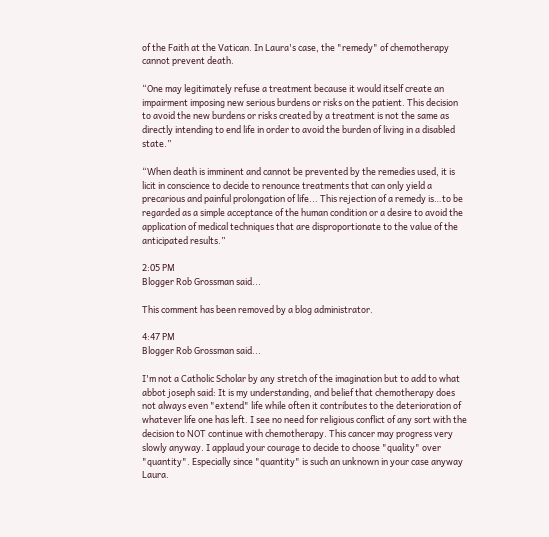of the Faith at the Vatican. In Laura's case, the "remedy" of chemotherapy cannot prevent death.

“One may legitimately refuse a treatment because it would itself create an impairment imposing new serious burdens or risks on the patient. This decision to avoid the new burdens or risks created by a treatment is not the same as directly intending to end life in order to avoid the burden of living in a disabled state.”

“When death is imminent and cannot be prevented by the remedies used, it is licit in conscience to decide to renounce treatments that can only yield a precarious and painful prolongation of life... This rejection of a remedy is…to be regarded as a simple acceptance of the human condition or a desire to avoid the application of medical techniques that are disproportionate to the value of the anticipated results.”

2:05 PM
Blogger Rob Grossman said...

This comment has been removed by a blog administrator.

4:47 PM
Blogger Rob Grossman said...

I'm not a Catholic Scholar by any stretch of the imagination but to add to what abbot joseph said: It is my understanding, and belief that chemotherapy does not always even "extend" life while often it contributes to the deterioration of whatever life one has left. I see no need for religious conflict of any sort with the decision to NOT continue with chemotherapy. This cancer may progress very slowly anyway. I applaud your courage to decide to choose "quality" over "quantity". Especially since "quantity" is such an unknown in your case anyway Laura.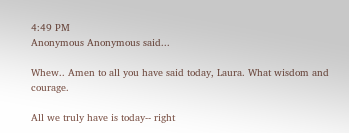4:49 PM
Anonymous Anonymous said...

Whew.. Amen to all you have said today, Laura. What wisdom and courage.

All we truly have is today-- right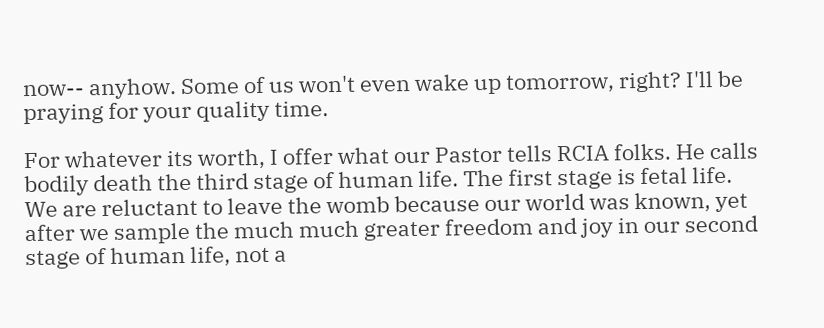now-- anyhow. Some of us won't even wake up tomorrow, right? I'll be praying for your quality time.

For whatever its worth, I offer what our Pastor tells RCIA folks. He calls bodily death the third stage of human life. The first stage is fetal life. We are reluctant to leave the womb because our world was known, yet after we sample the much much greater freedom and joy in our second stage of human life, not a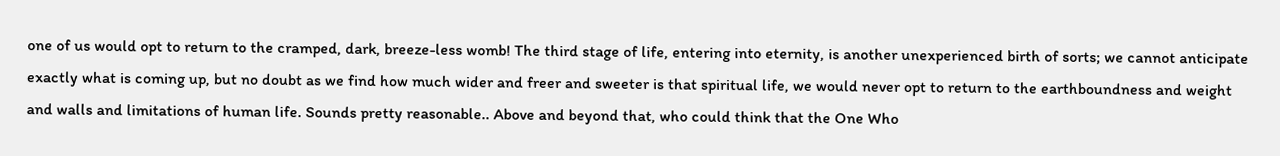one of us would opt to return to the cramped, dark, breeze-less womb! The third stage of life, entering into eternity, is another unexperienced birth of sorts; we cannot anticipate exactly what is coming up, but no doubt as we find how much wider and freer and sweeter is that spiritual life, we would never opt to return to the earthboundness and weight and walls and limitations of human life. Sounds pretty reasonable.. Above and beyond that, who could think that the One Who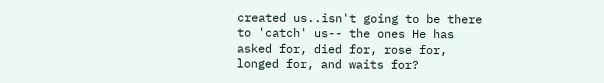created us..isn't going to be there to 'catch' us-- the ones He has asked for, died for, rose for, longed for, and waits for?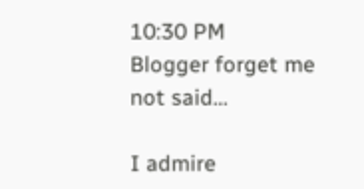10:30 PM
Blogger forget me not said...

I admire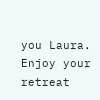you Laura. Enjoy your retreat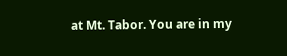at Mt. Tabor. You are in my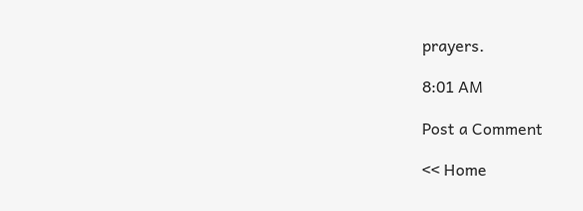prayers.

8:01 AM

Post a Comment

<< Home